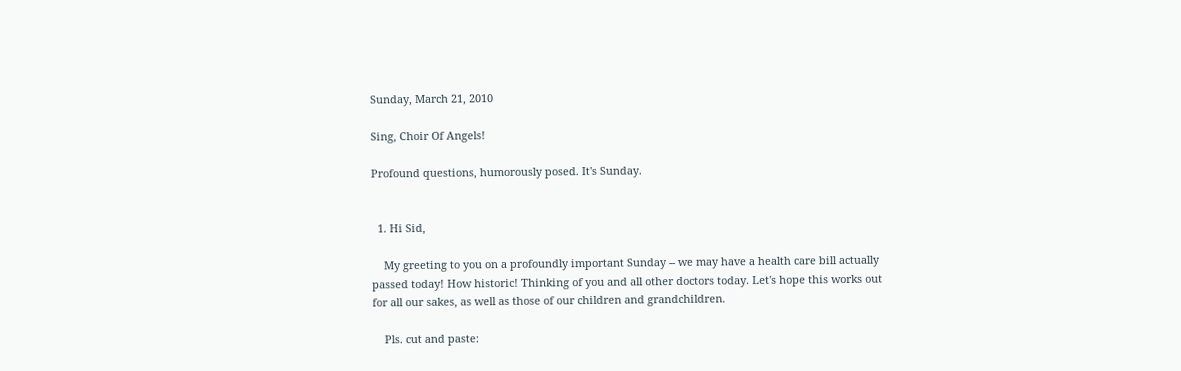Sunday, March 21, 2010

Sing, Choir Of Angels!

Profound questions, humorously posed. It's Sunday.


  1. Hi Sid,

    My greeting to you on a profoundly important Sunday -- we may have a health care bill actually passed today! How historic! Thinking of you and all other doctors today. Let's hope this works out for all our sakes, as well as those of our children and grandchildren.

    Pls. cut and paste: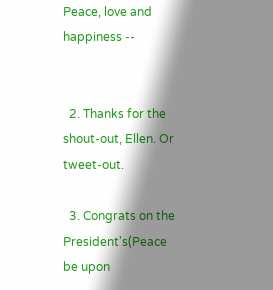Peace, love and happiness --


  2. Thanks for the shout-out, Ellen. Or tweet-out.

  3. Congrats on the President's(Peace be upon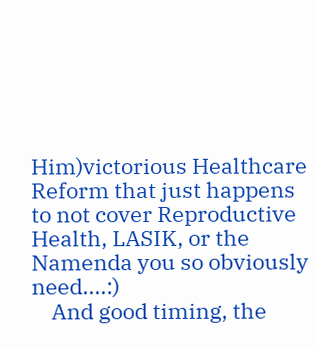Him)victorious Healthcare Reform that just happens to not cover Reproductive Health, LASIK, or the Namenda you so obviously need....:)
    And good timing, the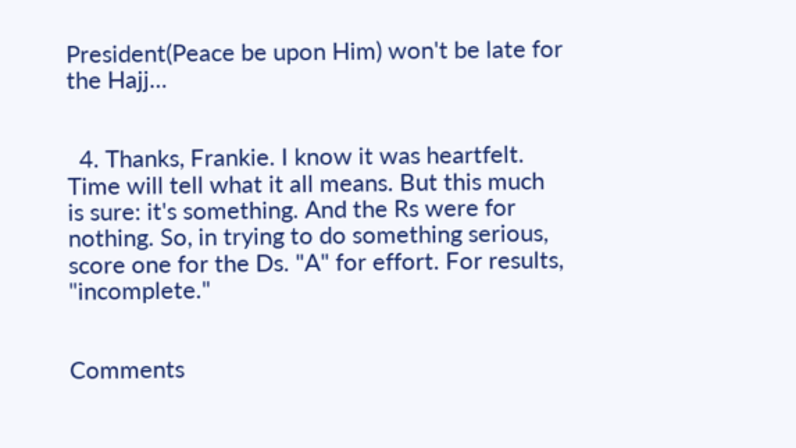President(Peace be upon Him) won't be late for the Hajj...


  4. Thanks, Frankie. I know it was heartfelt. Time will tell what it all means. But this much is sure: it's something. And the Rs were for nothing. So, in trying to do something serious, score one for the Ds. "A" for effort. For results, "incomplete."


Comments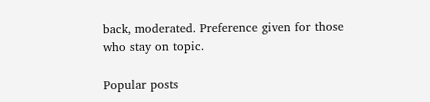back, moderated. Preference given for those who stay on topic.

Popular posts